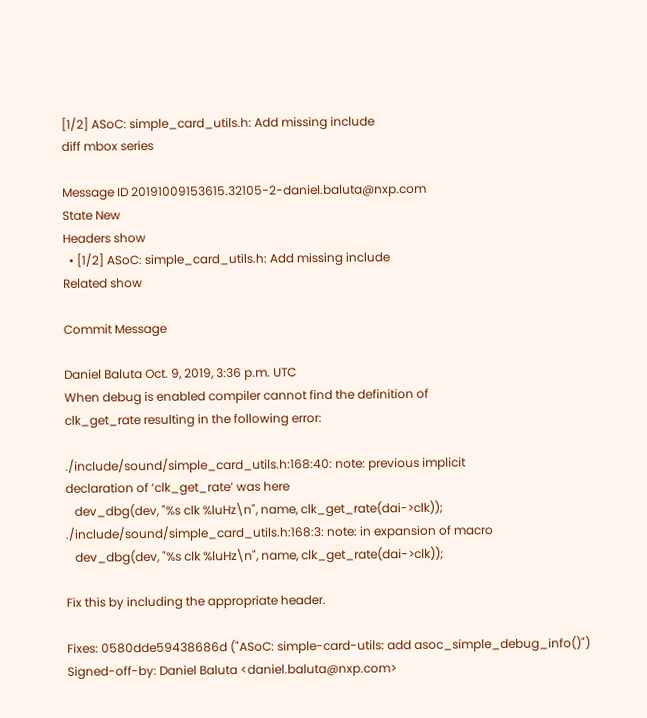[1/2] ASoC: simple_card_utils.h: Add missing include
diff mbox series

Message ID 20191009153615.32105-2-daniel.baluta@nxp.com
State New
Headers show
  • [1/2] ASoC: simple_card_utils.h: Add missing include
Related show

Commit Message

Daniel Baluta Oct. 9, 2019, 3:36 p.m. UTC
When debug is enabled compiler cannot find the definition of
clk_get_rate resulting in the following error:

./include/sound/simple_card_utils.h:168:40: note: previous implicit
declaration of ‘clk_get_rate’ was here
   dev_dbg(dev, "%s clk %luHz\n", name, clk_get_rate(dai->clk));
./include/sound/simple_card_utils.h:168:3: note: in expansion of macro
   dev_dbg(dev, "%s clk %luHz\n", name, clk_get_rate(dai->clk));

Fix this by including the appropriate header.

Fixes: 0580dde59438686d ("ASoC: simple-card-utils: add asoc_simple_debug_info()")
Signed-off-by: Daniel Baluta <daniel.baluta@nxp.com>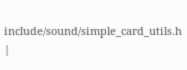include/sound/simple_card_utils.h |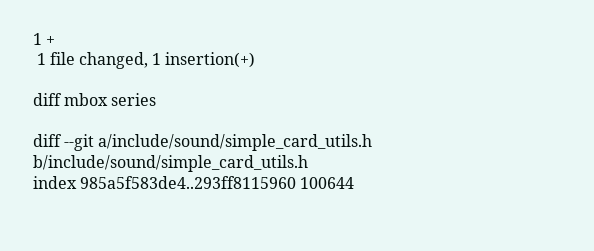1 +
 1 file changed, 1 insertion(+)

diff mbox series

diff --git a/include/sound/simple_card_utils.h b/include/sound/simple_card_utils.h
index 985a5f583de4..293ff8115960 100644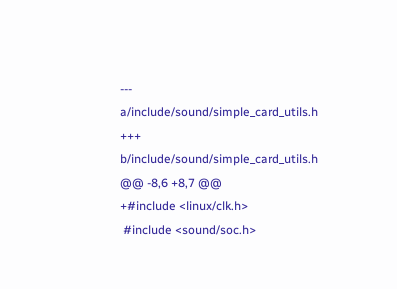--- a/include/sound/simple_card_utils.h
+++ b/include/sound/simple_card_utils.h
@@ -8,6 +8,7 @@
+#include <linux/clk.h>
 #include <sound/soc.h>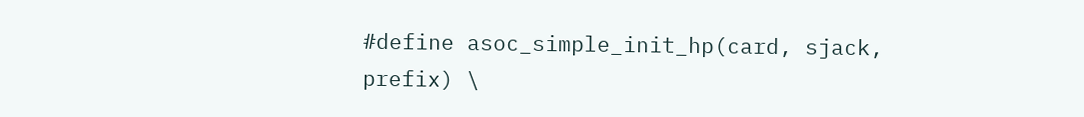#define asoc_simple_init_hp(card, sjack, prefix) \